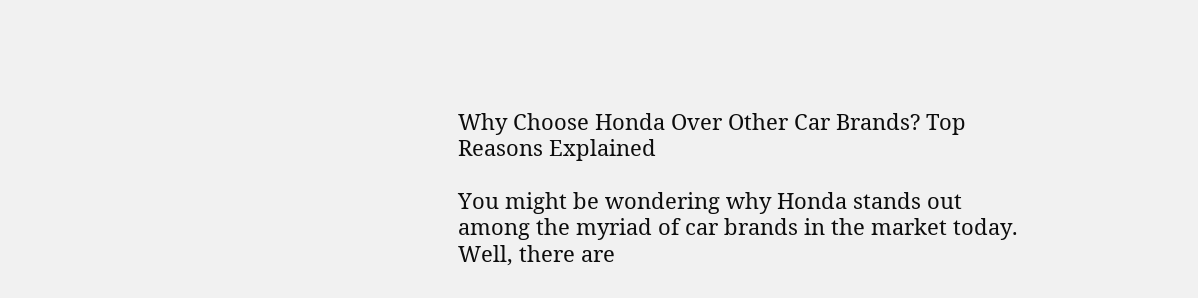Why Choose Honda Over Other Car Brands? Top Reasons Explained

You might be wondering why Honda stands out among the myriad of car brands in the market today. Well, there are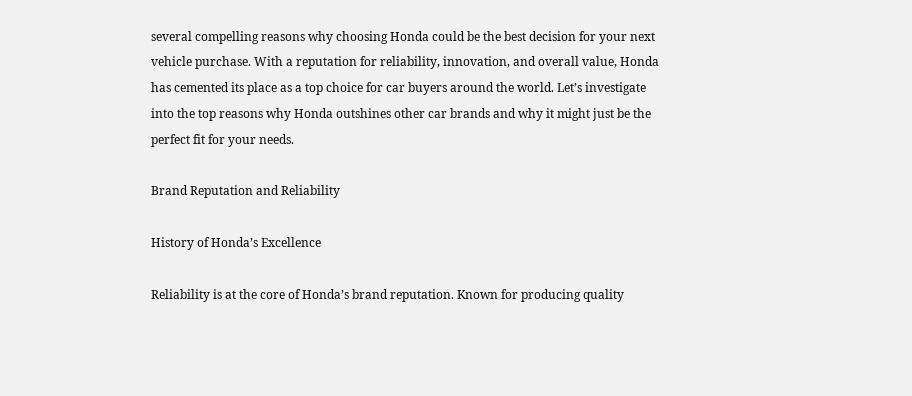several compelling reasons why choosing Honda could be the best decision for your next vehicle purchase. With a reputation for reliability, innovation, and overall value, Honda has cemented its place as a top choice for car buyers around the world. Let’s investigate into the top reasons why Honda outshines other car brands and why it might just be the perfect fit for your needs.

Brand Reputation and Reliability

History of Honda’s Excellence

Reliability is at the core of Honda’s brand reputation. Known for producing quality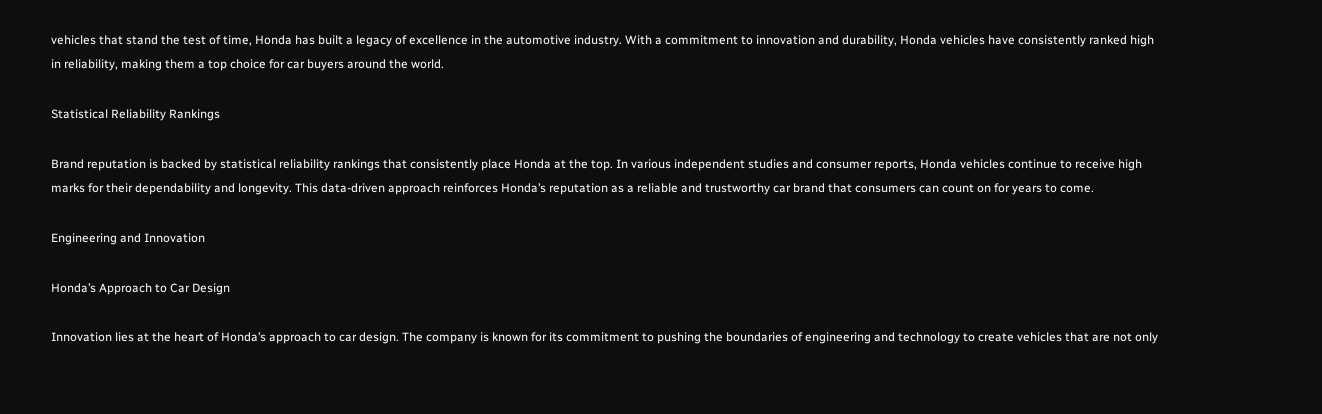vehicles that stand the test of time, Honda has built a legacy of excellence in the automotive industry. With a commitment to innovation and durability, Honda vehicles have consistently ranked high in reliability, making them a top choice for car buyers around the world.

Statistical Reliability Rankings

Brand reputation is backed by statistical reliability rankings that consistently place Honda at the top. In various independent studies and consumer reports, Honda vehicles continue to receive high marks for their dependability and longevity. This data-driven approach reinforces Honda’s reputation as a reliable and trustworthy car brand that consumers can count on for years to come.

Engineering and Innovation

Honda’s Approach to Car Design

Innovation lies at the heart of Honda’s approach to car design. The company is known for its commitment to pushing the boundaries of engineering and technology to create vehicles that are not only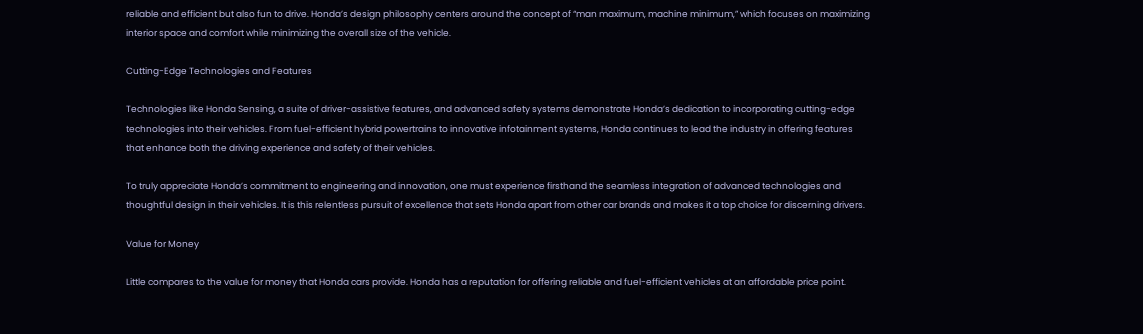reliable and efficient but also fun to drive. Honda’s design philosophy centers around the concept of “man maximum, machine minimum,” which focuses on maximizing interior space and comfort while minimizing the overall size of the vehicle.

Cutting-Edge Technologies and Features

Technologies like Honda Sensing, a suite of driver-assistive features, and advanced safety systems demonstrate Honda’s dedication to incorporating cutting-edge technologies into their vehicles. From fuel-efficient hybrid powertrains to innovative infotainment systems, Honda continues to lead the industry in offering features that enhance both the driving experience and safety of their vehicles.

To truly appreciate Honda’s commitment to engineering and innovation, one must experience firsthand the seamless integration of advanced technologies and thoughtful design in their vehicles. It is this relentless pursuit of excellence that sets Honda apart from other car brands and makes it a top choice for discerning drivers.

Value for Money

Little compares to the value for money that Honda cars provide. Honda has a reputation for offering reliable and fuel-efficient vehicles at an affordable price point.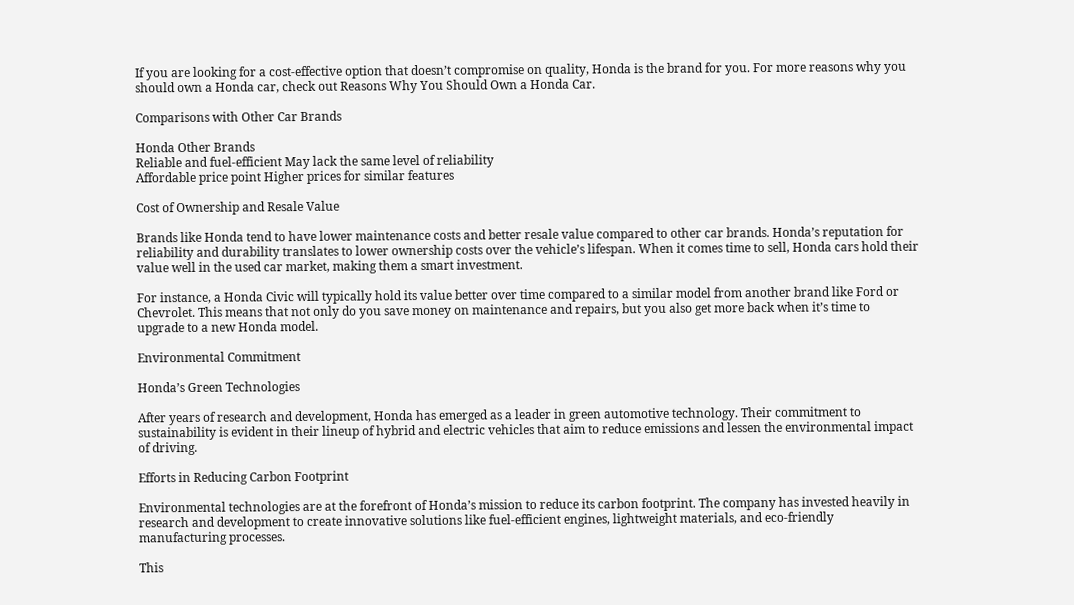If you are looking for a cost-effective option that doesn’t compromise on quality, Honda is the brand for you. For more reasons why you should own a Honda car, check out Reasons Why You Should Own a Honda Car.

Comparisons with Other Car Brands

Honda Other Brands
Reliable and fuel-efficient May lack the same level of reliability
Affordable price point Higher prices for similar features

Cost of Ownership and Resale Value

Brands like Honda tend to have lower maintenance costs and better resale value compared to other car brands. Honda’s reputation for reliability and durability translates to lower ownership costs over the vehicle’s lifespan. When it comes time to sell, Honda cars hold their value well in the used car market, making them a smart investment.

For instance, a Honda Civic will typically hold its value better over time compared to a similar model from another brand like Ford or Chevrolet. This means that not only do you save money on maintenance and repairs, but you also get more back when it’s time to upgrade to a new Honda model.

Environmental Commitment

Honda’s Green Technologies

After years of research and development, Honda has emerged as a leader in green automotive technology. Their commitment to sustainability is evident in their lineup of hybrid and electric vehicles that aim to reduce emissions and lessen the environmental impact of driving.

Efforts in Reducing Carbon Footprint

Environmental technologies are at the forefront of Honda’s mission to reduce its carbon footprint. The company has invested heavily in research and development to create innovative solutions like fuel-efficient engines, lightweight materials, and eco-friendly manufacturing processes.

This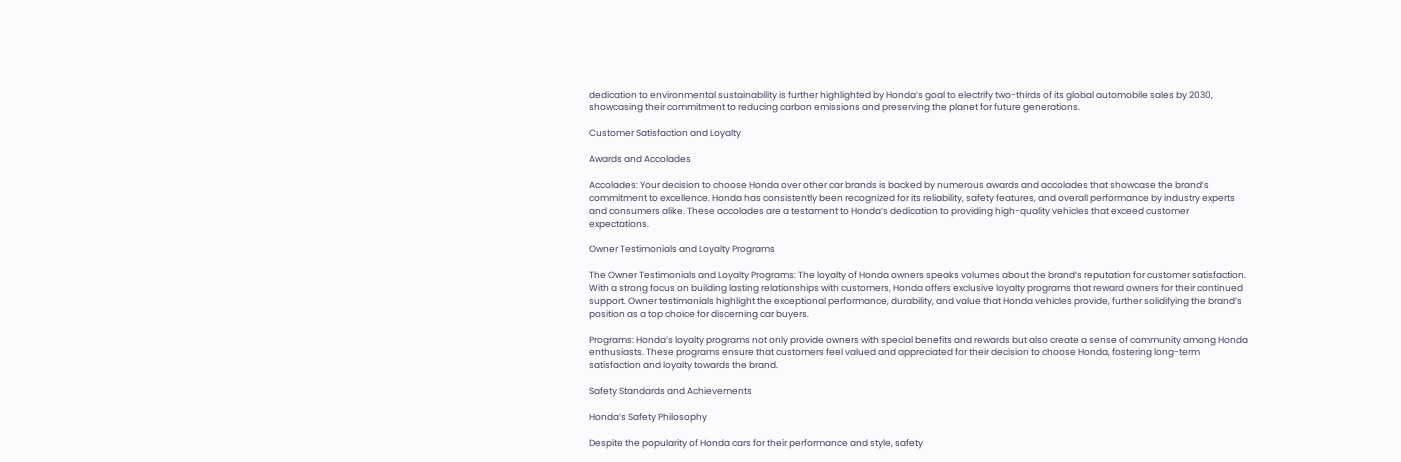dedication to environmental sustainability is further highlighted by Honda’s goal to electrify two-thirds of its global automobile sales by 2030, showcasing their commitment to reducing carbon emissions and preserving the planet for future generations.

Customer Satisfaction and Loyalty

Awards and Accolades

Accolades: Your decision to choose Honda over other car brands is backed by numerous awards and accolades that showcase the brand’s commitment to excellence. Honda has consistently been recognized for its reliability, safety features, and overall performance by industry experts and consumers alike. These accolades are a testament to Honda’s dedication to providing high-quality vehicles that exceed customer expectations.

Owner Testimonials and Loyalty Programs

The Owner Testimonials and Loyalty Programs: The loyalty of Honda owners speaks volumes about the brand’s reputation for customer satisfaction. With a strong focus on building lasting relationships with customers, Honda offers exclusive loyalty programs that reward owners for their continued support. Owner testimonials highlight the exceptional performance, durability, and value that Honda vehicles provide, further solidifying the brand’s position as a top choice for discerning car buyers.

Programs: Honda’s loyalty programs not only provide owners with special benefits and rewards but also create a sense of community among Honda enthusiasts. These programs ensure that customers feel valued and appreciated for their decision to choose Honda, fostering long-term satisfaction and loyalty towards the brand.

Safety Standards and Achievements

Honda’s Safety Philosophy

Despite the popularity of Honda cars for their performance and style, safety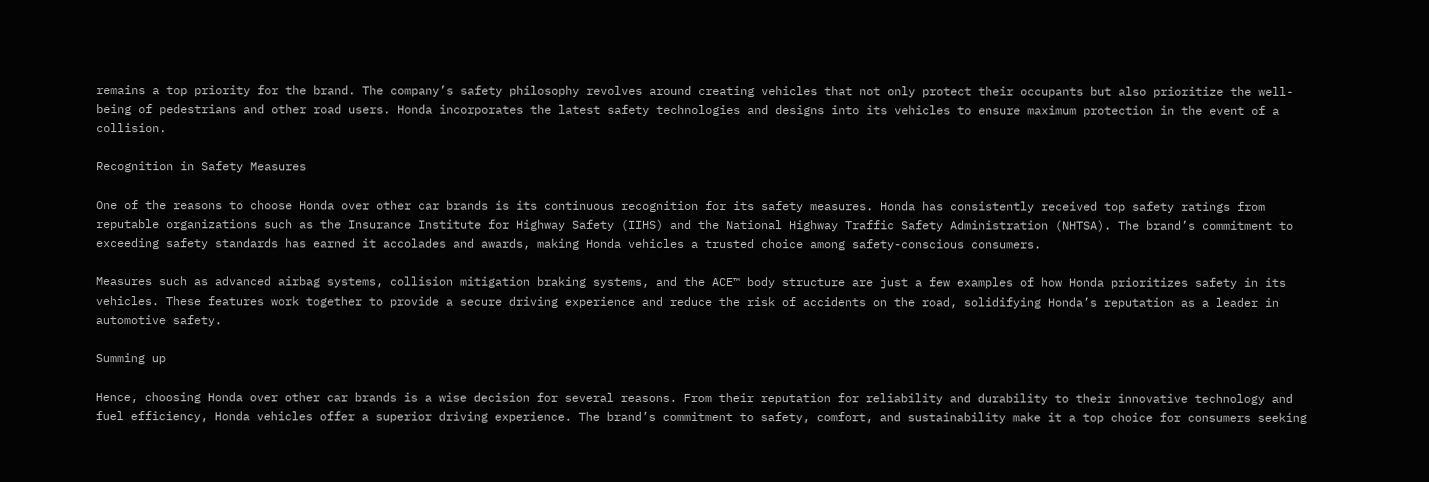remains a top priority for the brand. The company’s safety philosophy revolves around creating vehicles that not only protect their occupants but also prioritize the well-being of pedestrians and other road users. Honda incorporates the latest safety technologies and designs into its vehicles to ensure maximum protection in the event of a collision.

Recognition in Safety Measures

One of the reasons to choose Honda over other car brands is its continuous recognition for its safety measures. Honda has consistently received top safety ratings from reputable organizations such as the Insurance Institute for Highway Safety (IIHS) and the National Highway Traffic Safety Administration (NHTSA). The brand’s commitment to exceeding safety standards has earned it accolades and awards, making Honda vehicles a trusted choice among safety-conscious consumers.

Measures such as advanced airbag systems, collision mitigation braking systems, and the ACE™ body structure are just a few examples of how Honda prioritizes safety in its vehicles. These features work together to provide a secure driving experience and reduce the risk of accidents on the road, solidifying Honda’s reputation as a leader in automotive safety.

Summing up

Hence, choosing Honda over other car brands is a wise decision for several reasons. From their reputation for reliability and durability to their innovative technology and fuel efficiency, Honda vehicles offer a superior driving experience. The brand’s commitment to safety, comfort, and sustainability make it a top choice for consumers seeking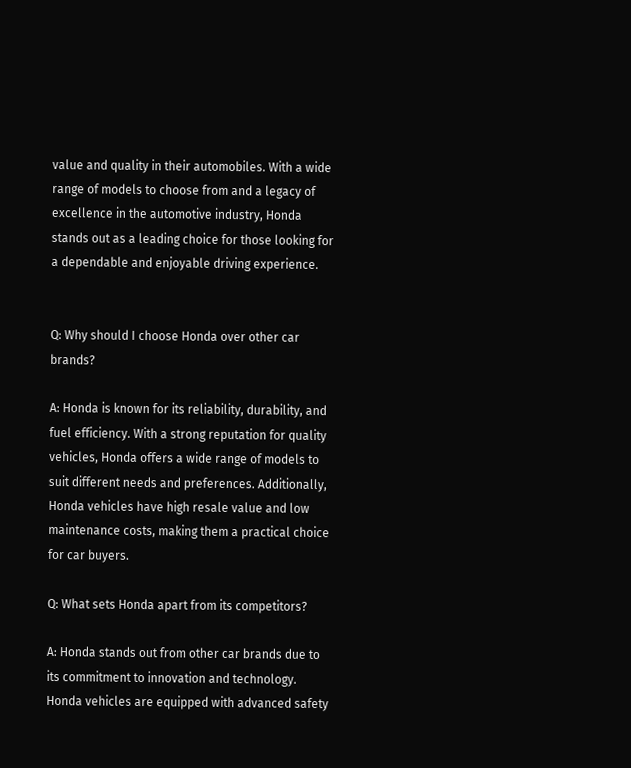value and quality in their automobiles. With a wide range of models to choose from and a legacy of excellence in the automotive industry, Honda stands out as a leading choice for those looking for a dependable and enjoyable driving experience.


Q: Why should I choose Honda over other car brands?

A: Honda is known for its reliability, durability, and fuel efficiency. With a strong reputation for quality vehicles, Honda offers a wide range of models to suit different needs and preferences. Additionally, Honda vehicles have high resale value and low maintenance costs, making them a practical choice for car buyers.

Q: What sets Honda apart from its competitors?

A: Honda stands out from other car brands due to its commitment to innovation and technology. Honda vehicles are equipped with advanced safety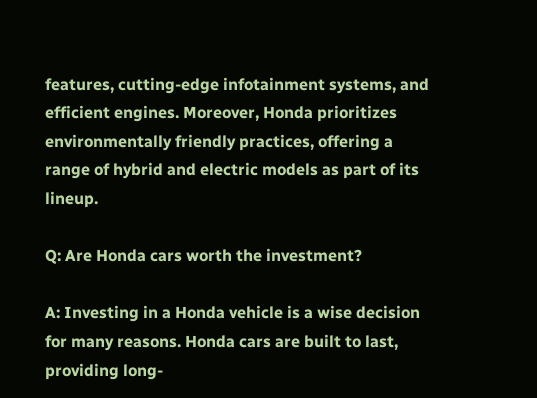features, cutting-edge infotainment systems, and efficient engines. Moreover, Honda prioritizes environmentally friendly practices, offering a range of hybrid and electric models as part of its lineup.

Q: Are Honda cars worth the investment?

A: Investing in a Honda vehicle is a wise decision for many reasons. Honda cars are built to last, providing long-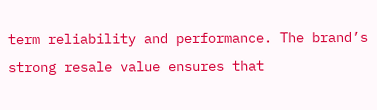term reliability and performance. The brand’s strong resale value ensures that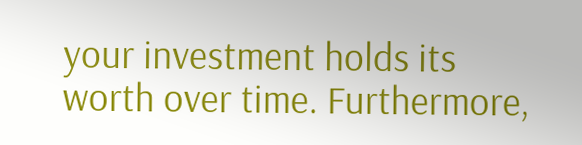your investment holds its worth over time. Furthermore,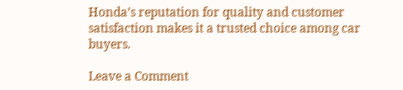Honda’s reputation for quality and customer satisfaction makes it a trusted choice among car buyers.

Leave a Comment